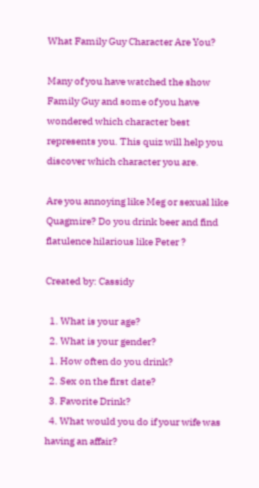What Family Guy Character Are You?

Many of you have watched the show Family Guy and some of you have wondered which character best represents you. This quiz will help you discover which character you are.

Are you annoying like Meg or sexual like Quagmire? Do you drink beer and find flatulence hilarious like Peter ?

Created by: Cassidy

  1. What is your age?
  2. What is your gender?
  1. How often do you drink?
  2. Sex on the first date?
  3. Favorite Drink?
  4. What would you do if your wife was having an affair?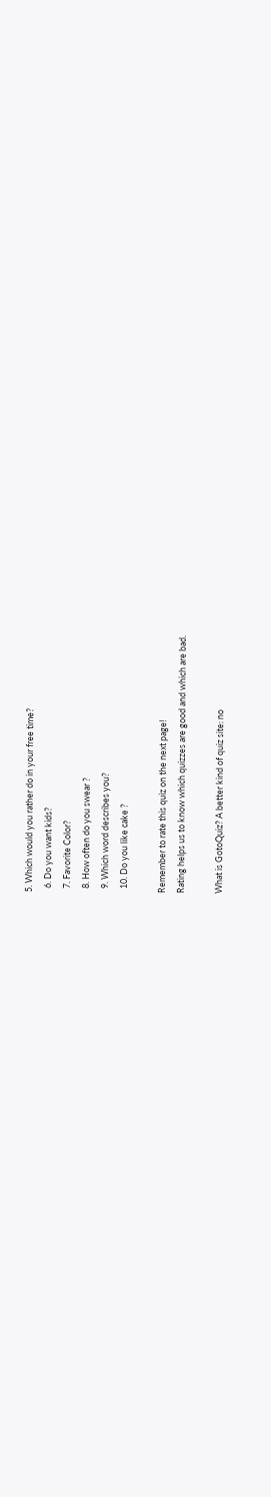5. Which would you rather do in your free time?
  6. Do you want kids?
  7. Favorite Color?
  8. How often do you swear ?
  9. Which word describes you?
  10. Do you like cake ?

Remember to rate this quiz on the next page!
Rating helps us to know which quizzes are good and which are bad.

What is GotoQuiz? A better kind of quiz site: no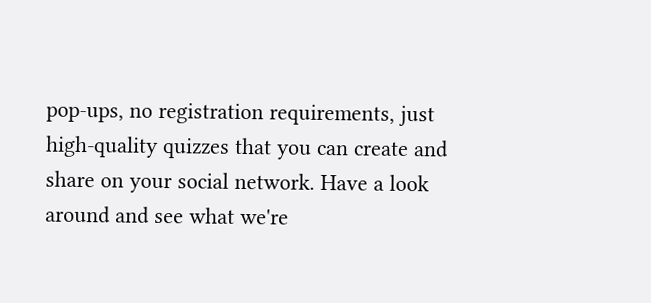pop-ups, no registration requirements, just high-quality quizzes that you can create and share on your social network. Have a look around and see what we're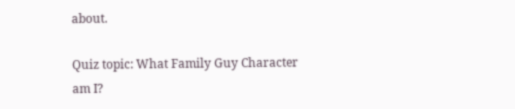about.

Quiz topic: What Family Guy Character am I?